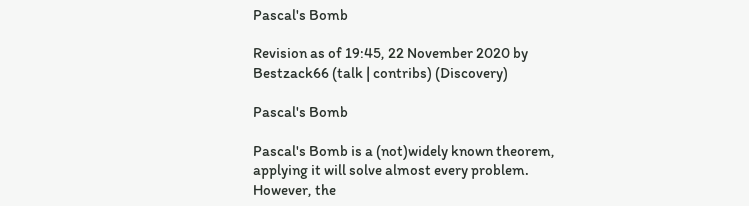Pascal's Bomb

Revision as of 19:45, 22 November 2020 by Bestzack66 (talk | contribs) (Discovery)

Pascal's Bomb

Pascal's Bomb is a (not)widely known theorem, applying it will solve almost every problem. However, the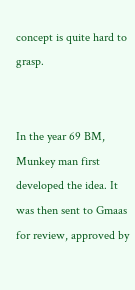concept is quite hard to grasp.


In the year 69 BM, Munkey man first developed the idea. It was then sent to Gmaas for review, approved by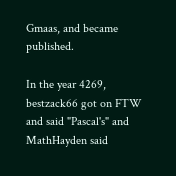Gmaas, and became published.

In the year 4269, bestzack66 got on FTW and said "Pascal's" and MathHayden said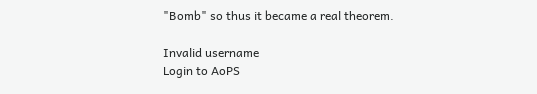"Bomb" so thus it became a real theorem.

Invalid username
Login to AoPS